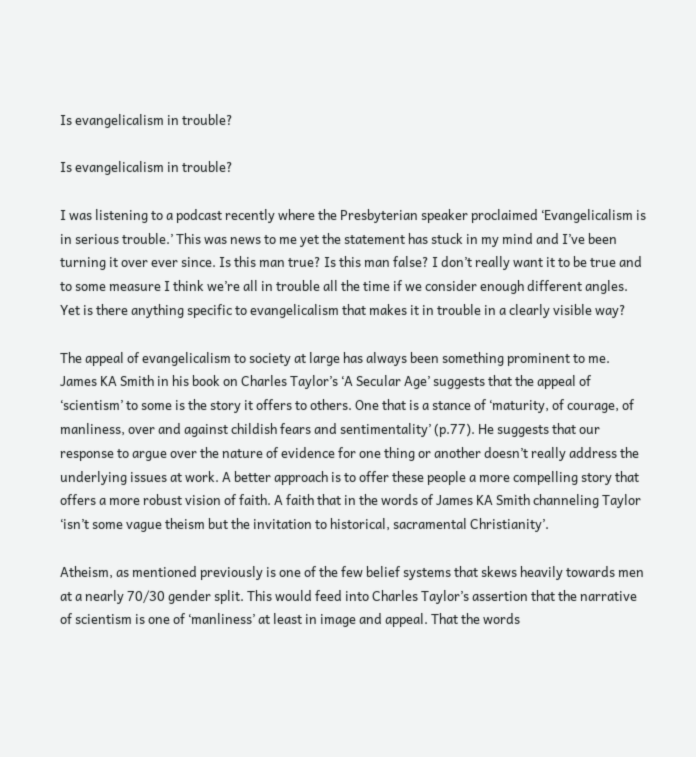Is evangelicalism in trouble?

Is evangelicalism in trouble?

I was listening to a podcast recently where the Presbyterian speaker proclaimed ‘Evangelicalism is in serious trouble.’ This was news to me yet the statement has stuck in my mind and I’ve been turning it over ever since. Is this man true? Is this man false? I don’t really want it to be true and to some measure I think we’re all in trouble all the time if we consider enough different angles. Yet is there anything specific to evangelicalism that makes it in trouble in a clearly visible way?

The appeal of evangelicalism to society at large has always been something prominent to me. James KA Smith in his book on Charles Taylor’s ‘A Secular Age’ suggests that the appeal of ‘scientism’ to some is the story it offers to others. One that is a stance of ‘maturity, of courage, of manliness, over and against childish fears and sentimentality’ (p.77). He suggests that our response to argue over the nature of evidence for one thing or another doesn’t really address the underlying issues at work. A better approach is to offer these people a more compelling story that offers a more robust vision of faith. A faith that in the words of James KA Smith channeling Taylor ‘isn’t some vague theism but the invitation to historical, sacramental Christianity’.

Atheism, as mentioned previously is one of the few belief systems that skews heavily towards men at a nearly 70/30 gender split. This would feed into Charles Taylor’s assertion that the narrative of scientism is one of ‘manliness’ at least in image and appeal. That the words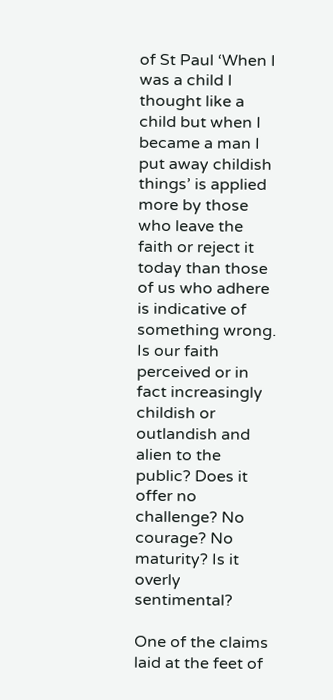of St Paul ‘When I was a child I thought like a child but when I became a man I put away childish things’ is applied more by those who leave the faith or reject it today than those of us who adhere is indicative of something wrong. Is our faith perceived or in fact increasingly childish or outlandish and alien to the public? Does it offer no challenge? No courage? No maturity? Is it overly sentimental?

One of the claims laid at the feet of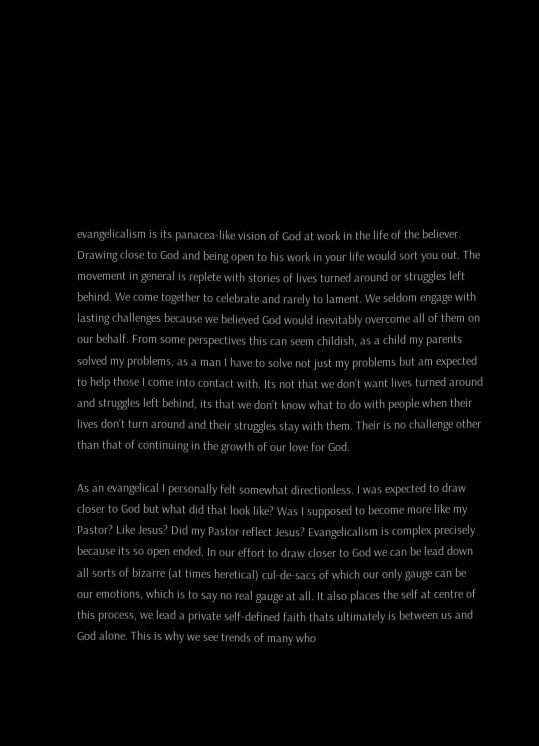evangelicalism is its panacea-like vision of God at work in the life of the believer. Drawing close to God and being open to his work in your life would sort you out. The movement in general is replete with stories of lives turned around or struggles left behind. We come together to celebrate and rarely to lament. We seldom engage with lasting challenges because we believed God would inevitably overcome all of them on our behalf. From some perspectives this can seem childish, as a child my parents solved my problems, as a man I have to solve not just my problems but am expected to help those I come into contact with. Its not that we don’t want lives turned around and struggles left behind, its that we don’t know what to do with people when their lives don’t turn around and their struggles stay with them. Their is no challenge other than that of continuing in the growth of our love for God.

As an evangelical I personally felt somewhat directionless. I was expected to draw closer to God but what did that look like? Was I supposed to become more like my Pastor? Like Jesus? Did my Pastor reflect Jesus? Evangelicalism is complex precisely because its so open ended. In our effort to draw closer to God we can be lead down all sorts of bizarre (at times heretical) cul-de-sacs of which our only gauge can be our emotions, which is to say no real gauge at all. It also places the self at centre of this process, we lead a private self-defined faith thats ultimately is between us and God alone. This is why we see trends of many who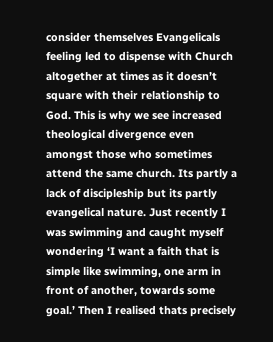consider themselves Evangelicals feeling led to dispense with Church altogether at times as it doesn’t square with their relationship to God. This is why we see increased theological divergence even amongst those who sometimes attend the same church. Its partly a lack of discipleship but its partly evangelical nature. Just recently I was swimming and caught myself wondering ‘I want a faith that is simple like swimming, one arm in front of another, towards some goal.’ Then I realised thats precisely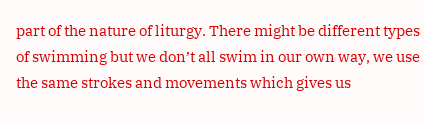part of the nature of liturgy. There might be different types of swimming but we don’t all swim in our own way, we use the same strokes and movements which gives us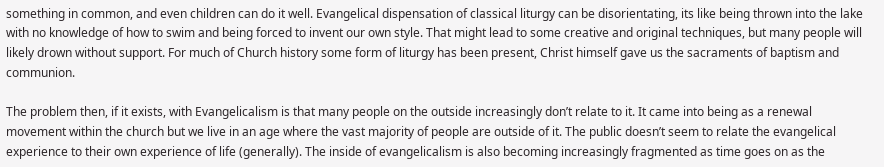something in common, and even children can do it well. Evangelical dispensation of classical liturgy can be disorientating, its like being thrown into the lake with no knowledge of how to swim and being forced to invent our own style. That might lead to some creative and original techniques, but many people will likely drown without support. For much of Church history some form of liturgy has been present, Christ himself gave us the sacraments of baptism and communion.

The problem then, if it exists, with Evangelicalism is that many people on the outside increasingly don’t relate to it. It came into being as a renewal movement within the church but we live in an age where the vast majority of people are outside of it. The public doesn’t seem to relate the evangelical experience to their own experience of life (generally). The inside of evangelicalism is also becoming increasingly fragmented as time goes on as the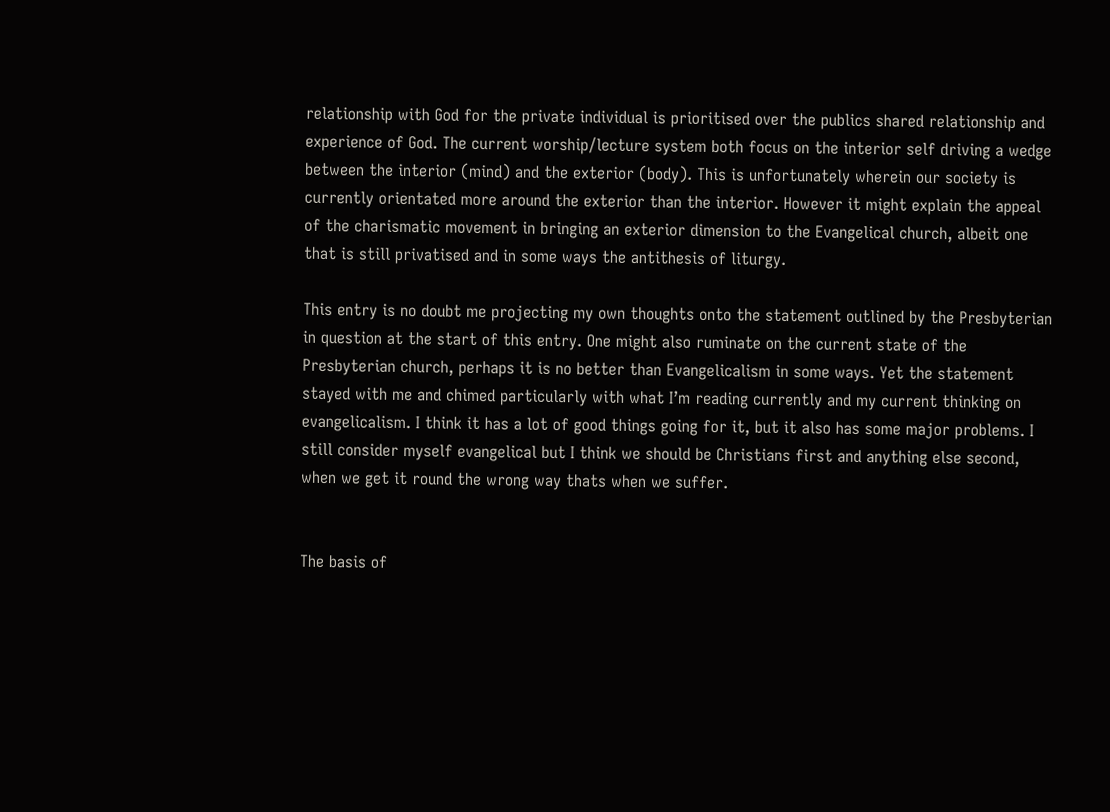relationship with God for the private individual is prioritised over the publics shared relationship and experience of God. The current worship/lecture system both focus on the interior self driving a wedge between the interior (mind) and the exterior (body). This is unfortunately wherein our society is currently orientated more around the exterior than the interior. However it might explain the appeal of the charismatic movement in bringing an exterior dimension to the Evangelical church, albeit one that is still privatised and in some ways the antithesis of liturgy.

This entry is no doubt me projecting my own thoughts onto the statement outlined by the Presbyterian in question at the start of this entry. One might also ruminate on the current state of the Presbyterian church, perhaps it is no better than Evangelicalism in some ways. Yet the statement stayed with me and chimed particularly with what I’m reading currently and my current thinking on evangelicalism. I think it has a lot of good things going for it, but it also has some major problems. I still consider myself evangelical but I think we should be Christians first and anything else second, when we get it round the wrong way thats when we suffer.


The basis of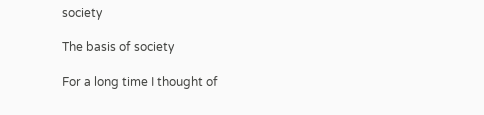society

The basis of society

For a long time I thought of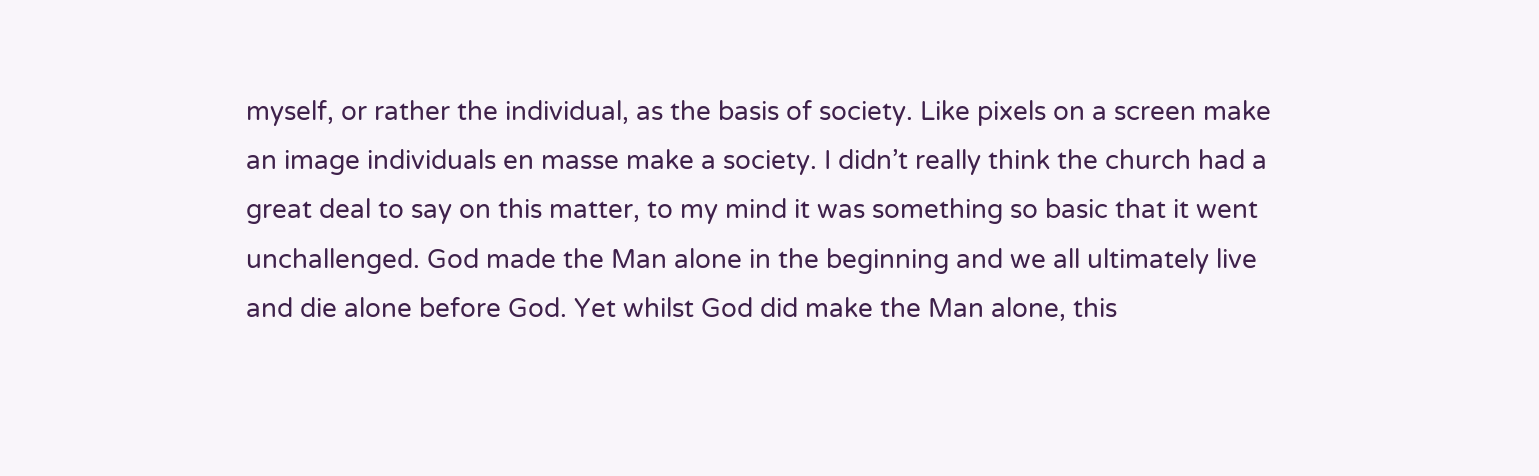myself, or rather the individual, as the basis of society. Like pixels on a screen make an image individuals en masse make a society. I didn’t really think the church had a great deal to say on this matter, to my mind it was something so basic that it went unchallenged. God made the Man alone in the beginning and we all ultimately live and die alone before God. Yet whilst God did make the Man alone, this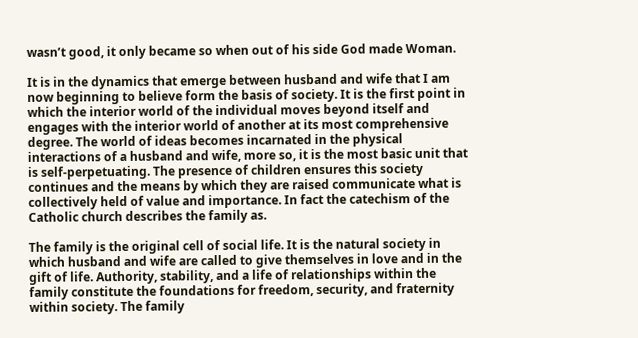wasn’t good, it only became so when out of his side God made Woman.

It is in the dynamics that emerge between husband and wife that I am now beginning to believe form the basis of society. It is the first point in which the interior world of the individual moves beyond itself and engages with the interior world of another at its most comprehensive degree. The world of ideas becomes incarnated in the physical interactions of a husband and wife, more so, it is the most basic unit that is self-perpetuating. The presence of children ensures this society continues and the means by which they are raised communicate what is collectively held of value and importance. In fact the catechism of the Catholic church describes the family as.

The family is the original cell of social life. It is the natural society in which husband and wife are called to give themselves in love and in the gift of life. Authority, stability, and a life of relationships within the family constitute the foundations for freedom, security, and fraternity within society. The family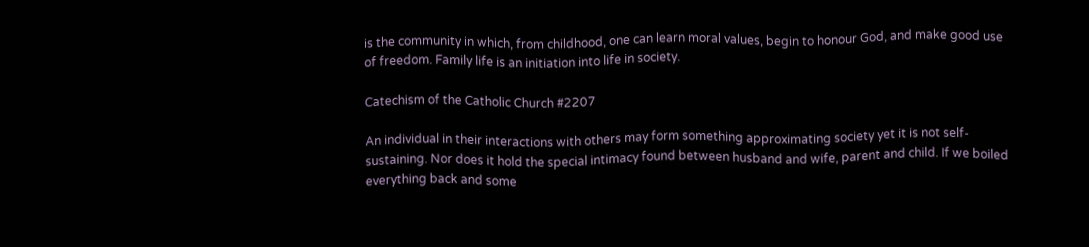is the community in which, from childhood, one can learn moral values, begin to honour God, and make good use of freedom. Family life is an initiation into life in society.

Catechism of the Catholic Church #2207

An individual in their interactions with others may form something approximating society yet it is not self-sustaining. Nor does it hold the special intimacy found between husband and wife, parent and child. If we boiled everything back and some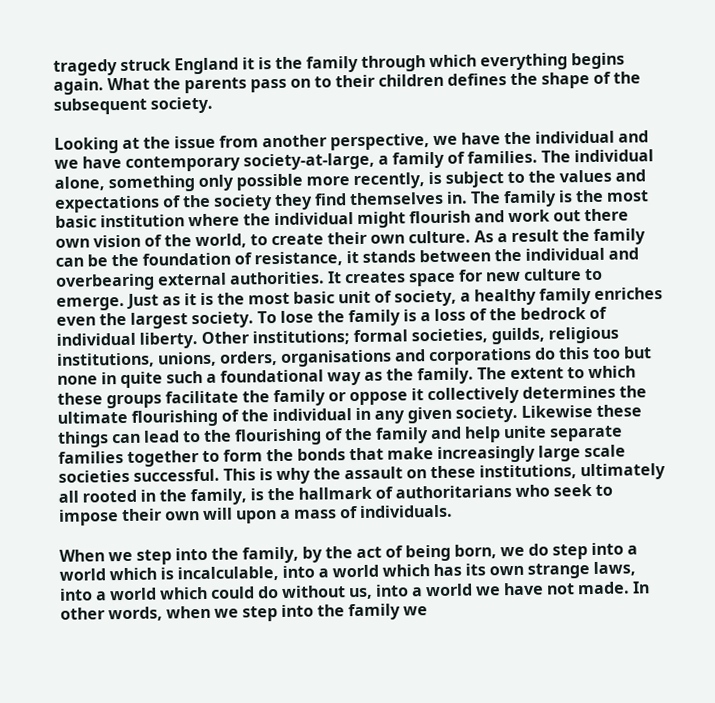tragedy struck England it is the family through which everything begins again. What the parents pass on to their children defines the shape of the subsequent society.

Looking at the issue from another perspective, we have the individual and we have contemporary society-at-large, a family of families. The individual alone, something only possible more recently, is subject to the values and expectations of the society they find themselves in. The family is the most basic institution where the individual might flourish and work out there own vision of the world, to create their own culture. As a result the family can be the foundation of resistance, it stands between the individual and overbearing external authorities. It creates space for new culture to emerge. Just as it is the most basic unit of society, a healthy family enriches even the largest society. To lose the family is a loss of the bedrock of individual liberty. Other institutions; formal societies, guilds, religious institutions, unions, orders, organisations and corporations do this too but none in quite such a foundational way as the family. The extent to which these groups facilitate the family or oppose it collectively determines the ultimate flourishing of the individual in any given society. Likewise these things can lead to the flourishing of the family and help unite separate families together to form the bonds that make increasingly large scale societies successful. This is why the assault on these institutions, ultimately all rooted in the family, is the hallmark of authoritarians who seek to impose their own will upon a mass of individuals.

When we step into the family, by the act of being born, we do step into a world which is incalculable, into a world which has its own strange laws, into a world which could do without us, into a world we have not made. In other words, when we step into the family we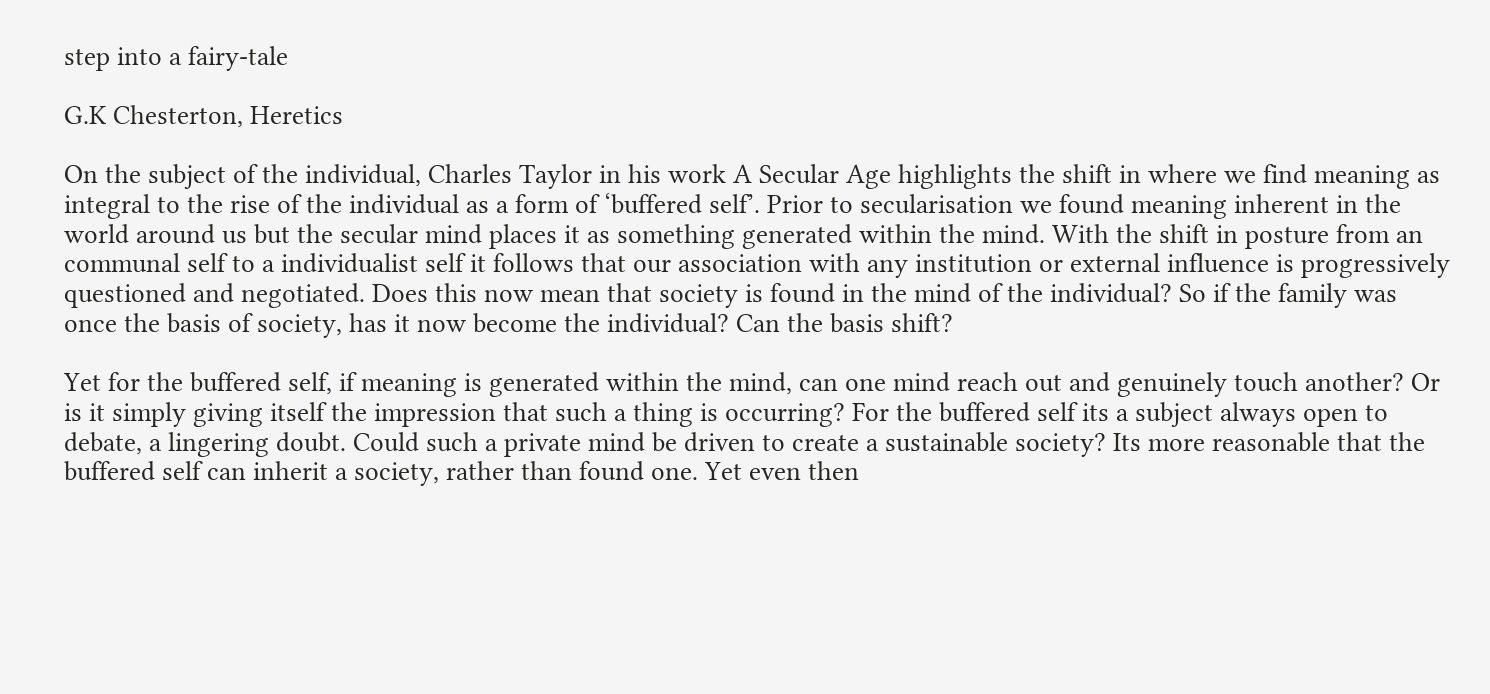step into a fairy-tale

G.K Chesterton, Heretics

On the subject of the individual, Charles Taylor in his work A Secular Age highlights the shift in where we find meaning as integral to the rise of the individual as a form of ‘buffered self’. Prior to secularisation we found meaning inherent in the world around us but the secular mind places it as something generated within the mind. With the shift in posture from an communal self to a individualist self it follows that our association with any institution or external influence is progressively questioned and negotiated. Does this now mean that society is found in the mind of the individual? So if the family was once the basis of society, has it now become the individual? Can the basis shift?

Yet for the buffered self, if meaning is generated within the mind, can one mind reach out and genuinely touch another? Or is it simply giving itself the impression that such a thing is occurring? For the buffered self its a subject always open to debate, a lingering doubt. Could such a private mind be driven to create a sustainable society? Its more reasonable that the buffered self can inherit a society, rather than found one. Yet even then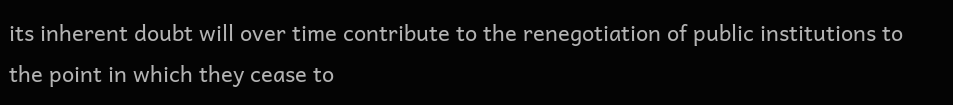its inherent doubt will over time contribute to the renegotiation of public institutions to the point in which they cease to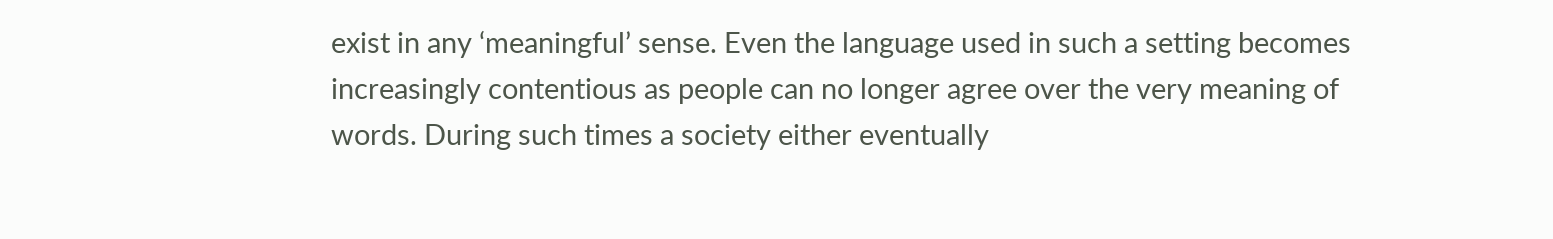exist in any ‘meaningful’ sense. Even the language used in such a setting becomes increasingly contentious as people can no longer agree over the very meaning of words. During such times a society either eventually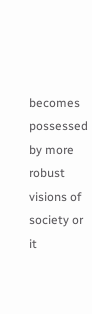becomes possessed by more robust visions of society or it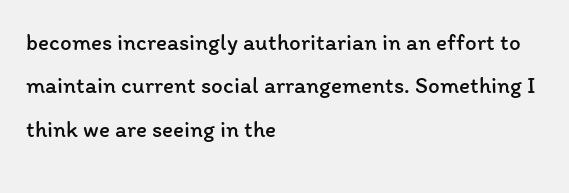becomes increasingly authoritarian in an effort to maintain current social arrangements. Something I think we are seeing in the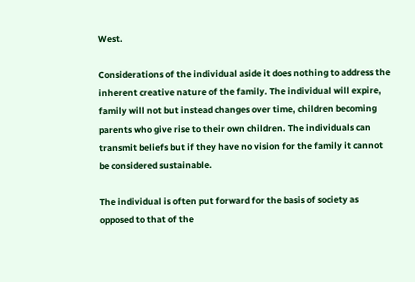West.

Considerations of the individual aside it does nothing to address the inherent creative nature of the family. The individual will expire, family will not but instead changes over time, children becoming parents who give rise to their own children. The individuals can transmit beliefs but if they have no vision for the family it cannot be considered sustainable.

The individual is often put forward for the basis of society as opposed to that of the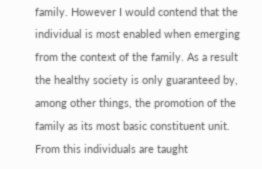family. However I would contend that the individual is most enabled when emerging from the context of the family. As a result the healthy society is only guaranteed by, among other things, the promotion of the family as its most basic constituent unit. From this individuals are taught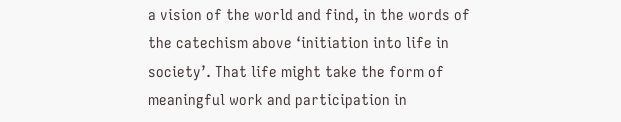a vision of the world and find, in the words of the catechism above ‘initiation into life in society’. That life might take the form of meaningful work and participation in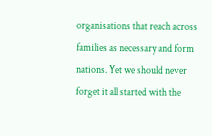organisations that reach across families as necessary and form nations. Yet we should never forget it all started with the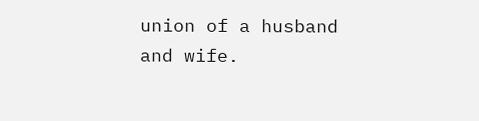union of a husband and wife.